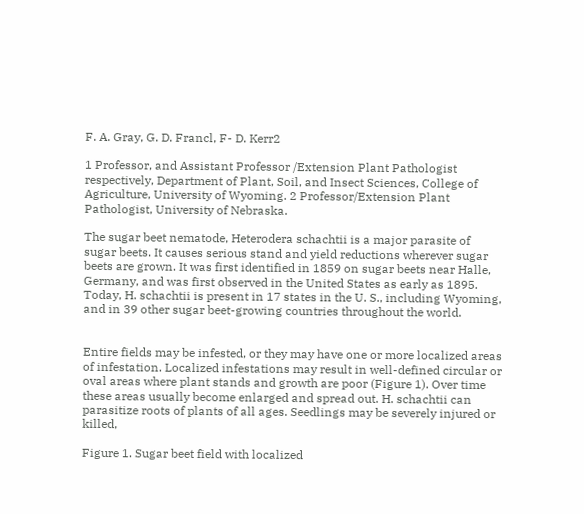F. A. Gray, G. D. Francl, F- D. Kerr2

1 Professor, and Assistant Professor /Extension Plant Pathologist respectively, Department of Plant, Soil, and Insect Sciences, College of Agriculture, University of Wyoming. 2 Professor/Extension Plant Pathologist, University of Nebraska.

The sugar beet nematode, Heterodera schachtii is a major parasite of sugar beets. It causes serious stand and yield reductions wherever sugar beets are grown. It was first identified in 1859 on sugar beets near Halle, Germany, and was first observed in the United States as early as 1895. Today, H. schachtii is present in 17 states in the U. S., including Wyoming, and in 39 other sugar beet-growing countries throughout the world.


Entire fields may be infested, or they may have one or more localized areas of infestation. Localized infestations may result in well-defined circular or oval areas where plant stands and growth are poor (Figure 1). Over time these areas usually become enlarged and spread out. H. schachtii can parasitize roots of plants of all ages. Seedlings may be severely injured or killed,

Figure 1. Sugar beet field with localized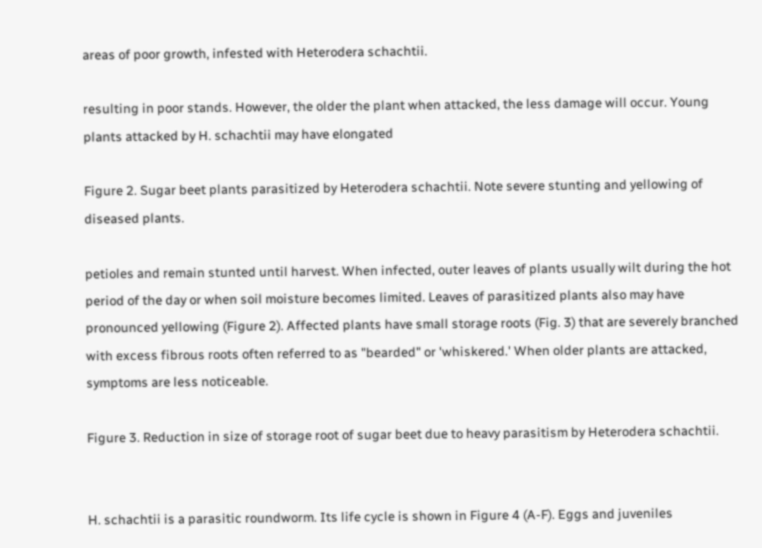areas of poor growth, infested with Heterodera schachtii.

resulting in poor stands. However, the older the plant when attacked, the less damage will occur. Young plants attacked by H. schachtii may have elongated

Figure 2. Sugar beet plants parasitized by Heterodera schachtii. Note severe stunting and yellowing of diseased plants.

petioles and remain stunted until harvest. When infected, outer leaves of plants usually wilt during the hot period of the day or when soil moisture becomes limited. Leaves of parasitized plants also may have pronounced yellowing (Figure 2). Affected plants have small storage roots (Fig. 3) that are severely branched with excess fibrous roots often referred to as "bearded" or 'whiskered.' When older plants are attacked, symptoms are less noticeable.

Figure 3. Reduction in size of storage root of sugar beet due to heavy parasitism by Heterodera schachtii.


H. schachtii is a parasitic roundworm. Its life cycle is shown in Figure 4 (A-F). Eggs and juveniles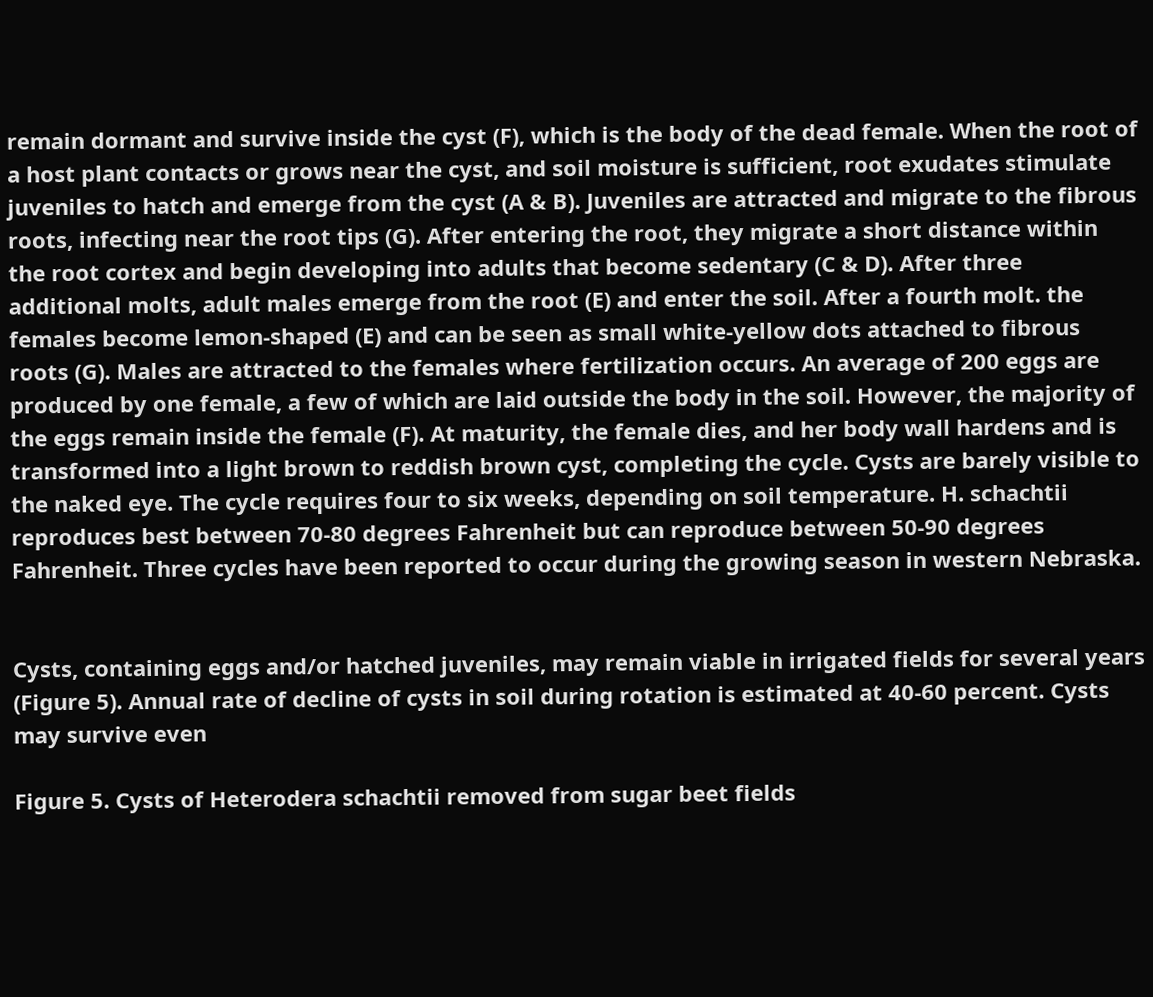remain dormant and survive inside the cyst (F), which is the body of the dead female. When the root of a host plant contacts or grows near the cyst, and soil moisture is sufficient, root exudates stimulate juveniles to hatch and emerge from the cyst (A & B). Juveniles are attracted and migrate to the fibrous roots, infecting near the root tips (G). After entering the root, they migrate a short distance within the root cortex and begin developing into adults that become sedentary (C & D). After three additional molts, adult males emerge from the root (E) and enter the soil. After a fourth molt. the females become lemon-shaped (E) and can be seen as small white-yellow dots attached to fibrous roots (G). Males are attracted to the females where fertilization occurs. An average of 200 eggs are produced by one female, a few of which are laid outside the body in the soil. However, the majority of the eggs remain inside the female (F). At maturity, the female dies, and her body wall hardens and is transformed into a light brown to reddish brown cyst, completing the cycle. Cysts are barely visible to the naked eye. The cycle requires four to six weeks, depending on soil temperature. H. schachtii reproduces best between 70-80 degrees Fahrenheit but can reproduce between 50-90 degrees Fahrenheit. Three cycles have been reported to occur during the growing season in western Nebraska.


Cysts, containing eggs and/or hatched juveniles, may remain viable in irrigated fields for several years (Figure 5). Annual rate of decline of cysts in soil during rotation is estimated at 40-60 percent. Cysts may survive even

Figure 5. Cysts of Heterodera schachtii removed from sugar beet fields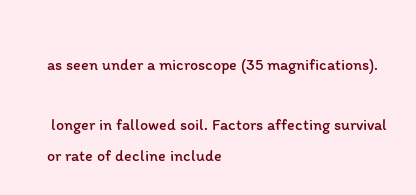as seen under a microscope (35 magnifications).

 longer in fallowed soil. Factors affecting survival or rate of decline include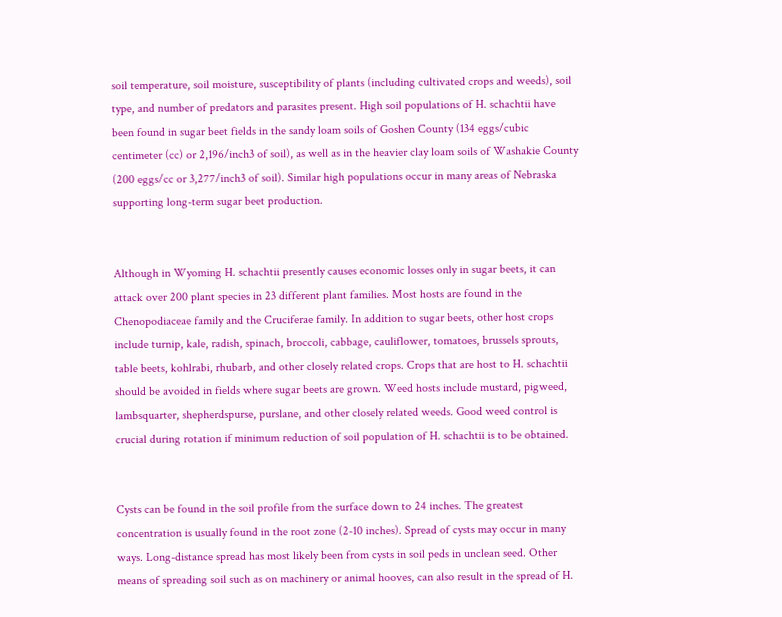soil temperature, soil moisture, susceptibility of plants (including cultivated crops and weeds), soil type, and number of predators and parasites present. High soil populations of H. schachtii have been found in sugar beet fields in the sandy loam soils of Goshen County (134 eggs/cubic centimeter (cc) or 2,196/inch3 of soil), as well as in the heavier clay loam soils of Washakie County (200 eggs/cc or 3,277/inch3 of soil). Similar high populations occur in many areas of Nebraska supporting long-term sugar beet production.


Although in Wyoming H. schachtii presently causes economic losses only in sugar beets, it can attack over 200 plant species in 23 different plant families. Most hosts are found in the Chenopodiaceae family and the Cruciferae family. In addition to sugar beets, other host crops include turnip, kale, radish, spinach, broccoli, cabbage, cauliflower, tomatoes, brussels sprouts, table beets, kohlrabi, rhubarb, and other closely related crops. Crops that are host to H. schachtii should be avoided in fields where sugar beets are grown. Weed hosts include mustard, pigweed, lambsquarter, shepherdspurse, purslane, and other closely related weeds. Good weed control is crucial during rotation if minimum reduction of soil population of H. schachtii is to be obtained.


Cysts can be found in the soil profile from the surface down to 24 inches. The greatest concentration is usually found in the root zone (2-10 inches). Spread of cysts may occur in many ways. Long-distance spread has most likely been from cysts in soil peds in unclean seed. Other means of spreading soil such as on machinery or animal hooves, can also result in the spread of H.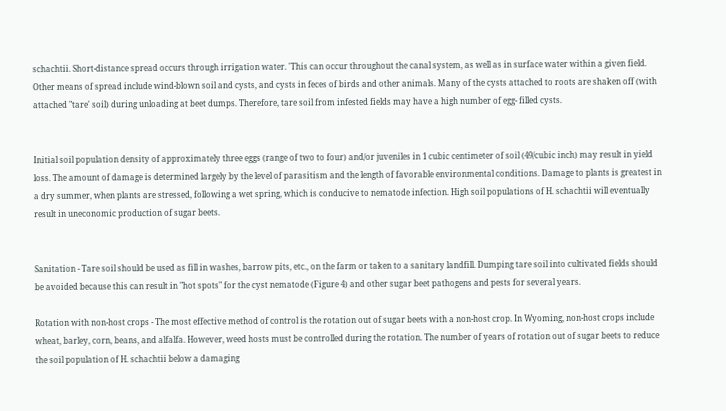schachtii. Short-distance spread occurs through irrigation water. 'This can occur throughout the canal system, as well as in surface water within a given field. Other means of spread include wind-blown soil and cysts, and cysts in feces of birds and other animals. Many of the cysts attached to roots are shaken off (with attached "tare' soil) during unloading at beet dumps. Therefore, tare soil from infested fields may have a high number of egg- filled cysts.


Initial soil population density of approximately three eggs (range of two to four) and/or juveniles in 1 cubic centimeter of soil (49/cubic inch) may result in yield loss. The amount of damage is determined largely by the level of parasitism and the length of favorable environmental conditions. Damage to plants is greatest in a dry summer, when plants are stressed, following a wet spring, which is conducive to nematode infection. High soil populations of H. schachtii will eventually result in uneconomic production of sugar beets.


Sanitation - Tare soil should be used as fill in washes, barrow pits, etc., on the farm or taken to a sanitary landfill. Dumping tare soil into cultivated fields should be avoided because this can result in "hot spots" for the cyst nematode (Figure 4) and other sugar beet pathogens and pests for several years.

Rotation with non-host crops - The most effective method of control is the rotation out of sugar beets with a non-host crop. In Wyoming, non-host crops include wheat, barley, corn, beans, and alfalfa. However, weed hosts must be controlled during the rotation. The number of years of rotation out of sugar beets to reduce the soil population of H. schachtii below a damaging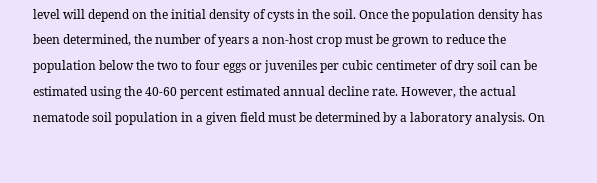level will depend on the initial density of cysts in the soil. Once the population density has been determined, the number of years a non-host crop must be grown to reduce the population below the two to four eggs or juveniles per cubic centimeter of dry soil can be estimated using the 40-60 percent estimated annual decline rate. However, the actual nematode soil population in a given field must be determined by a laboratory analysis. On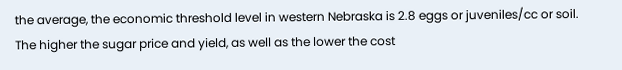the average, the economic threshold level in western Nebraska is 2.8 eggs or juveniles/cc or soil. The higher the sugar price and yield, as well as the lower the cost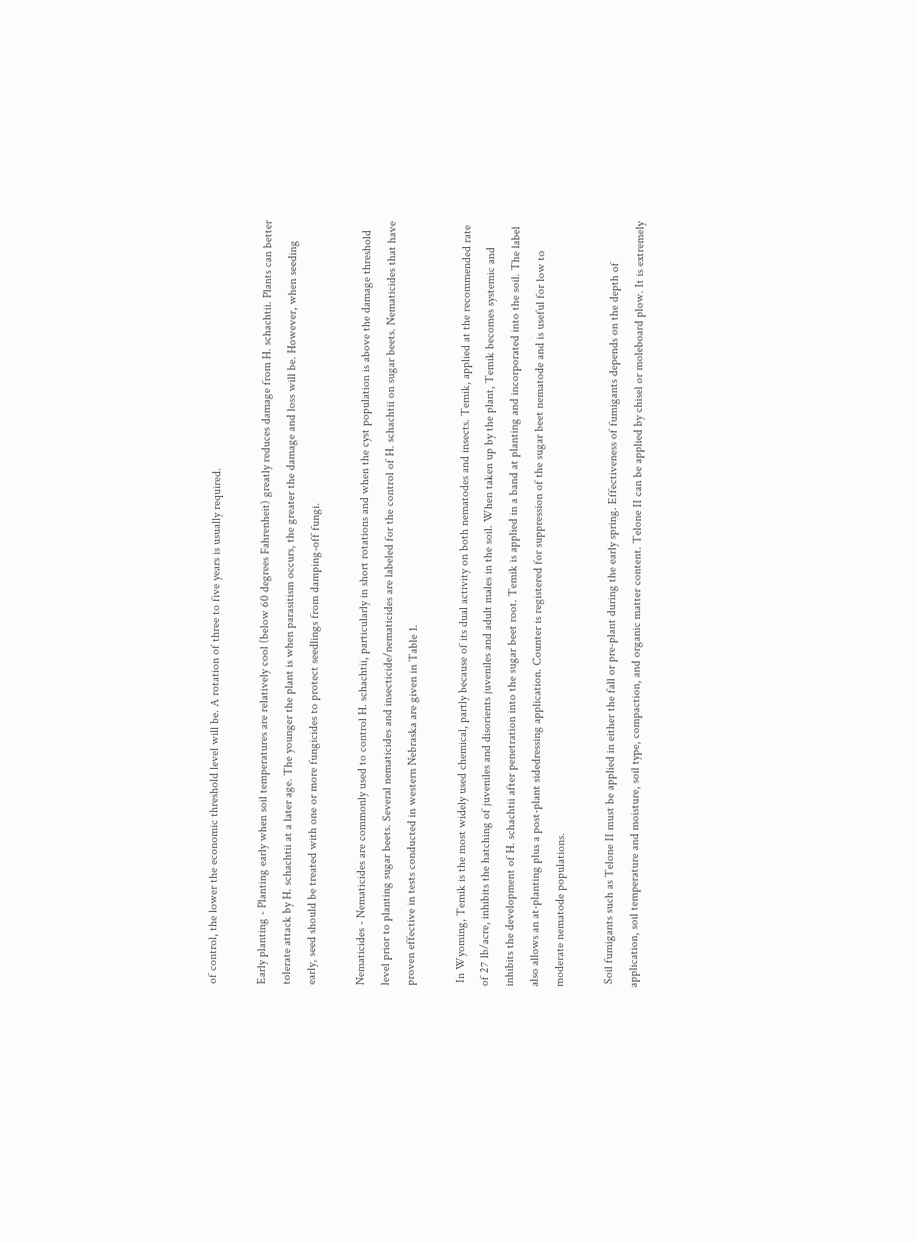of control, the lower the economic threshold level will be. A rotation of three to five years is usually required.

Early planting - Planting early when soil temperatures are relatively cool (below 60 degrees Fahrenheit) greatly reduces damage from H. schachtii. Plants can better tolerate attack by H. schachtii at a later age. The younger the plant is when parasitism occurs, the greater the damage and loss will be. However, when seeding early, seed should be treated with one or more fungicides to protect seedlings from damping-off fungi.

Nematicides - Nematicides are commonly used to control H. schachtii, particularly in short rotations and when the cyst population is above the damage threshold level prior to planting sugar beets. Several nematicides and insecticide/nematicides are labeled for the control of H. schachtii on sugar beets. Nematicides that have proven effective in tests conducted in western Nebraska are given in Table 1.

 In Wyoming, Temik is the most widely used chemical, partly because of its dual activity on both nematodes and insects. Temik, applied at the recommended rate of 27 lb/acre, inhibits the hatching of juveniles and disorients juveniles and adult males in the soil. When taken up by the plant, Temik becomes systemic and inhibits the development of H. schachtii after penetration into the sugar beet root. Temik is applied in a band at planting and incorporated into the soil. The label also allows an at-planting plus a post-plant sidedressing application. Counter is registered for suppression of the sugar beet nematode and is useful for low to moderate nematode populations.

 Soil fumigants such as Telone II must be applied in either the fall or pre-plant during the early spring. Effectiveness of fumigants depends on the depth of application, soil temperature and moisture, soil type, compaction, and organic matter content. Telone II can be applied by chisel or moleboard plow. It is extremely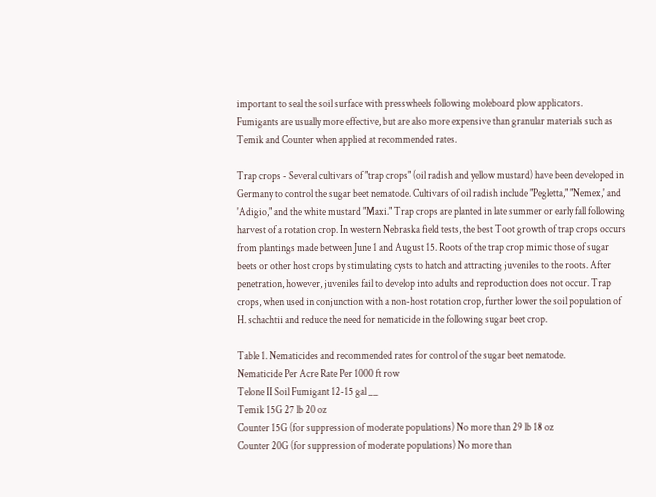important to seal the soil surface with presswheels following moleboard plow applicators. Fumigants are usually more effective, but are also more expensive than granular materials such as Temik and Counter when applied at recommended rates.

Trap crops - Several cultivars of "trap crops" (oil radish and yellow mustard) have been developed in Germany to control the sugar beet nematode. Cultivars of oil radish include "Pegletta," "Nemex,' and 'Adigio," and the white mustard "Maxi." Trap crops are planted in late summer or early fall following harvest of a rotation crop. In western Nebraska field tests, the best Toot growth of trap crops occurs from plantings made between June 1 and August 15. Roots of the trap crop mimic those of sugar beets or other host crops by stimulating cysts to hatch and attracting juveniles to the roots. After penetration, however, juveniles fail to develop into adults and reproduction does not occur. Trap crops, when used in conjunction with a non-host rotation crop, further lower the soil population of H. schachtii and reduce the need for nematicide in the following sugar beet crop.

Table 1. Nematicides and recommended rates for control of the sugar beet nematode.
Nematicide Per Acre Rate Per 1000 ft row
Telone II Soil Fumigant 12-15 gal __
Temik 15G 27 lb 20 oz
Counter 15G (for suppression of moderate populations) No more than 29 lb 18 oz
Counter 20G (for suppression of moderate populations) No more than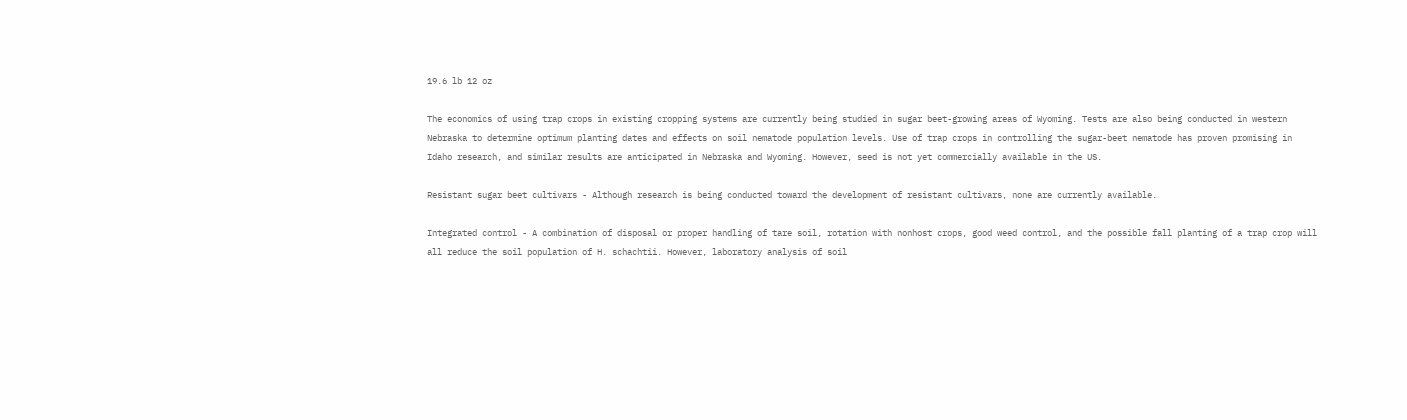19.6 lb 12 oz

The economics of using trap crops in existing cropping systems are currently being studied in sugar beet-growing areas of Wyoming. Tests are also being conducted in western Nebraska to determine optimum planting dates and effects on soil nematode population levels. Use of trap crops in controlling the sugar-beet nematode has proven promising in Idaho research, and similar results are anticipated in Nebraska and Wyoming. However, seed is not yet commercially available in the US.

Resistant sugar beet cultivars - Although research is being conducted toward the development of resistant cultivars, none are currently available.

Integrated control - A combination of disposal or proper handling of tare soil, rotation with nonhost crops, good weed control, and the possible fall planting of a trap crop will all reduce the soil population of H. schachtii. However, laboratory analysis of soil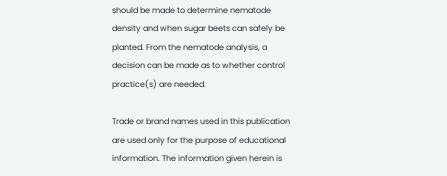should be made to determine nematode density and when sugar beets can safely be planted. From the nematode analysis, a decision can be made as to whether control practice(s) are needed.

Trade or brand names used in this publication are used only for the purpose of educational information. The information given herein is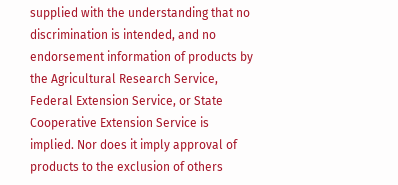supplied with the understanding that no discrimination is intended, and no endorsement information of products by the Agricultural Research Service, Federal Extension Service, or State Cooperative Extension Service is implied. Nor does it imply approval of products to the exclusion of others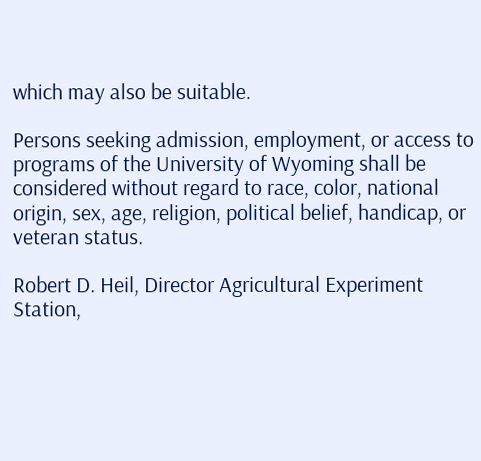which may also be suitable.

Persons seeking admission, employment, or access to programs of the University of Wyoming shall be considered without regard to race, color, national origin, sex, age, religion, political belief, handicap, or veteran status.

Robert D. Heil, Director Agricultural Experiment Station,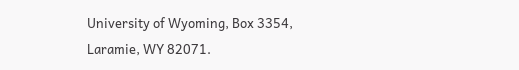University of Wyoming, Box 3354, Laramie, WY 82071.